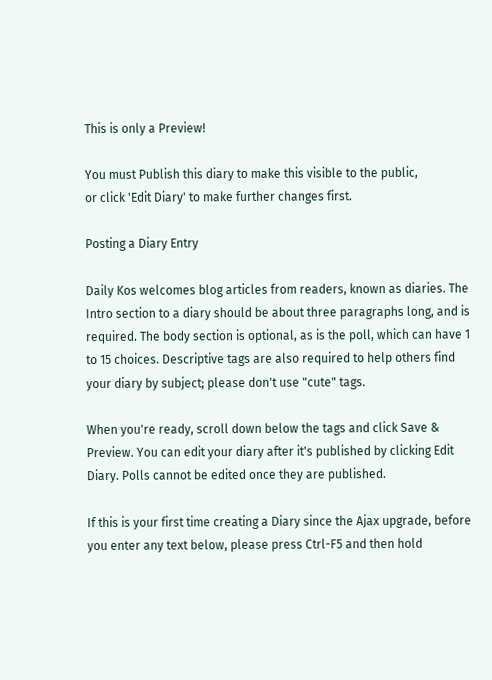This is only a Preview!

You must Publish this diary to make this visible to the public,
or click 'Edit Diary' to make further changes first.

Posting a Diary Entry

Daily Kos welcomes blog articles from readers, known as diaries. The Intro section to a diary should be about three paragraphs long, and is required. The body section is optional, as is the poll, which can have 1 to 15 choices. Descriptive tags are also required to help others find your diary by subject; please don't use "cute" tags.

When you're ready, scroll down below the tags and click Save & Preview. You can edit your diary after it's published by clicking Edit Diary. Polls cannot be edited once they are published.

If this is your first time creating a Diary since the Ajax upgrade, before you enter any text below, please press Ctrl-F5 and then hold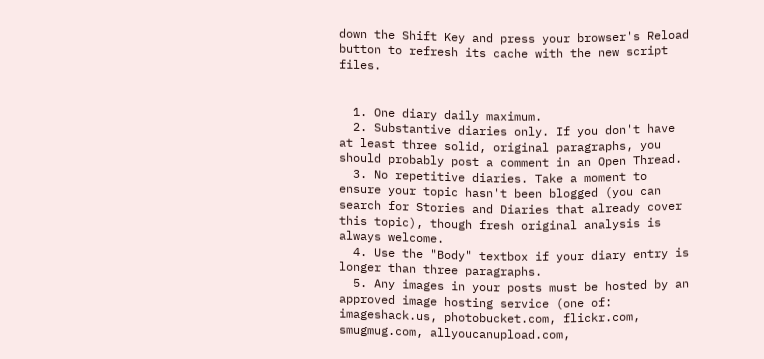down the Shift Key and press your browser's Reload button to refresh its cache with the new script files.


  1. One diary daily maximum.
  2. Substantive diaries only. If you don't have at least three solid, original paragraphs, you should probably post a comment in an Open Thread.
  3. No repetitive diaries. Take a moment to ensure your topic hasn't been blogged (you can search for Stories and Diaries that already cover this topic), though fresh original analysis is always welcome.
  4. Use the "Body" textbox if your diary entry is longer than three paragraphs.
  5. Any images in your posts must be hosted by an approved image hosting service (one of: imageshack.us, photobucket.com, flickr.com, smugmug.com, allyoucanupload.com,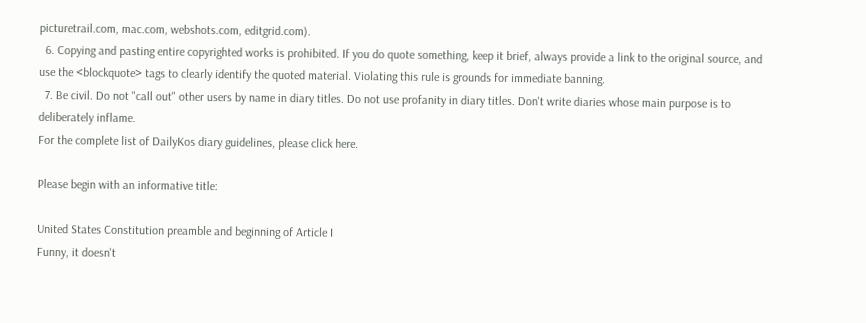picturetrail.com, mac.com, webshots.com, editgrid.com).
  6. Copying and pasting entire copyrighted works is prohibited. If you do quote something, keep it brief, always provide a link to the original source, and use the <blockquote> tags to clearly identify the quoted material. Violating this rule is grounds for immediate banning.
  7. Be civil. Do not "call out" other users by name in diary titles. Do not use profanity in diary titles. Don't write diaries whose main purpose is to deliberately inflame.
For the complete list of DailyKos diary guidelines, please click here.

Please begin with an informative title:

United States Constitution preamble and beginning of Article I
Funny, it doesn't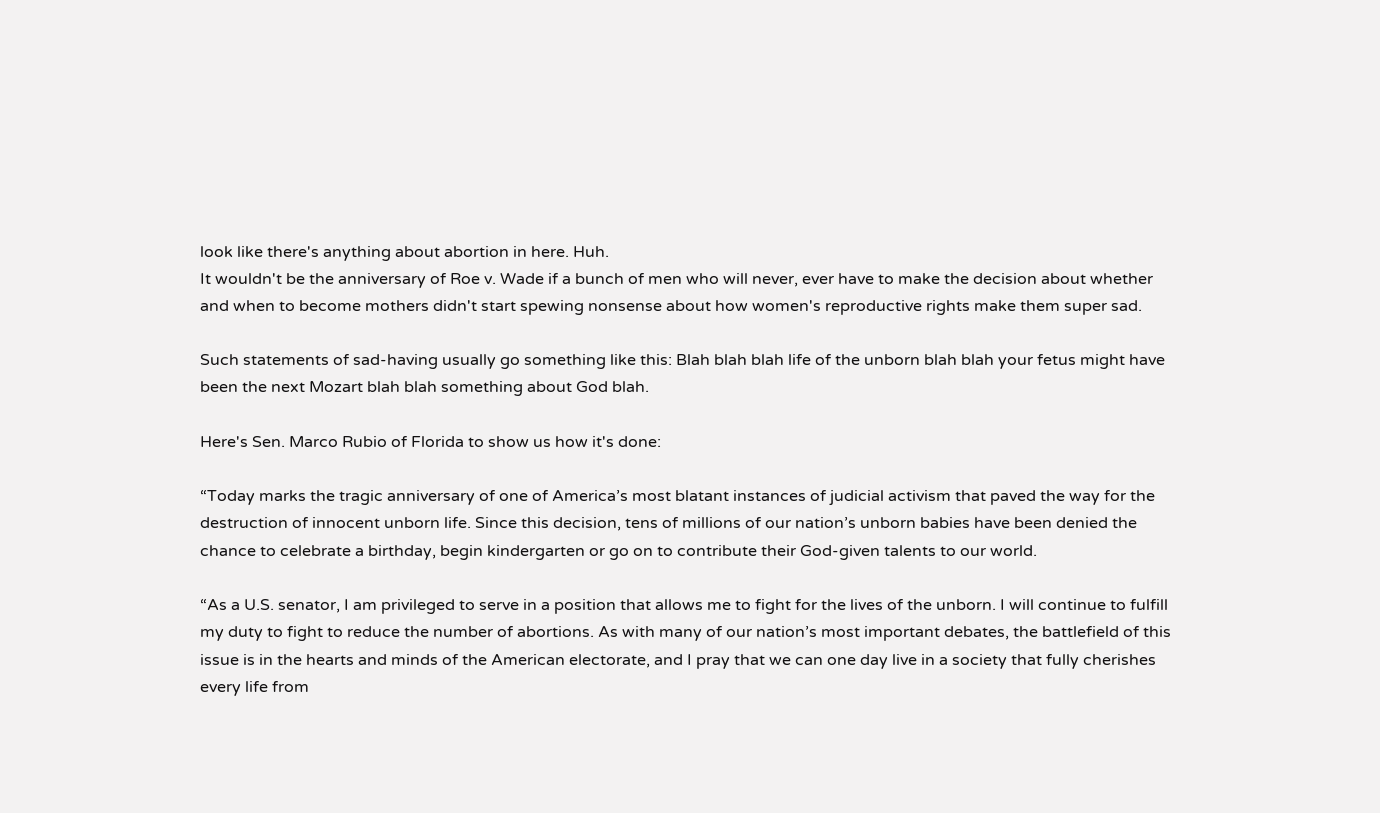look like there's anything about abortion in here. Huh.
It wouldn't be the anniversary of Roe v. Wade if a bunch of men who will never, ever have to make the decision about whether and when to become mothers didn't start spewing nonsense about how women's reproductive rights make them super sad.

Such statements of sad-having usually go something like this: Blah blah blah life of the unborn blah blah your fetus might have been the next Mozart blah blah something about God blah.

Here's Sen. Marco Rubio of Florida to show us how it's done:

“Today marks the tragic anniversary of one of America’s most blatant instances of judicial activism that paved the way for the destruction of innocent unborn life. Since this decision, tens of millions of our nation’s unborn babies have been denied the chance to celebrate a birthday, begin kindergarten or go on to contribute their God-given talents to our world.

“As a U.S. senator, I am privileged to serve in a position that allows me to fight for the lives of the unborn. I will continue to fulfill my duty to fight to reduce the number of abortions. As with many of our nation’s most important debates, the battlefield of this issue is in the hearts and minds of the American electorate, and I pray that we can one day live in a society that fully cherishes every life from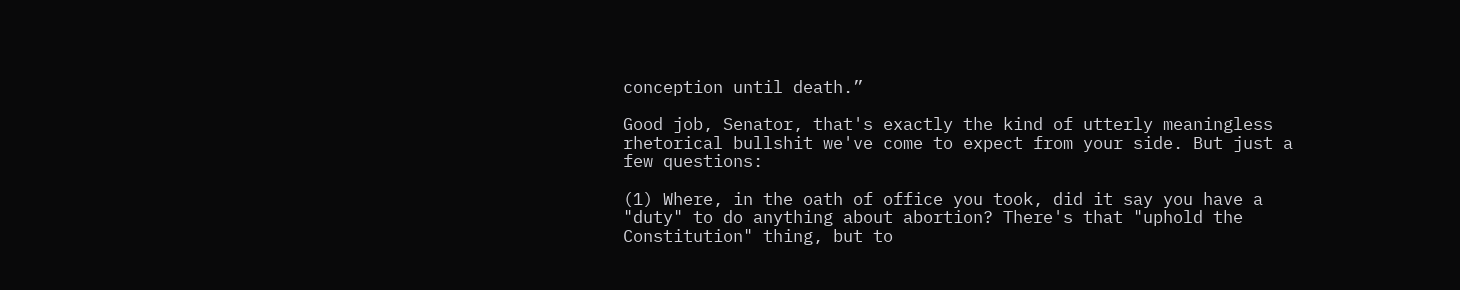conception until death.”

Good job, Senator, that's exactly the kind of utterly meaningless rhetorical bullshit we've come to expect from your side. But just a few questions:

(1) Where, in the oath of office you took, did it say you have a "duty" to do anything about abortion? There's that "uphold the Constitution" thing, but to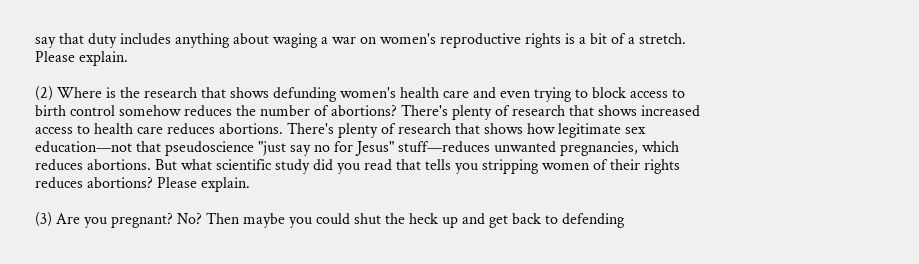say that duty includes anything about waging a war on women's reproductive rights is a bit of a stretch. Please explain.

(2) Where is the research that shows defunding women's health care and even trying to block access to birth control somehow reduces the number of abortions? There's plenty of research that shows increased access to health care reduces abortions. There's plenty of research that shows how legitimate sex education—not that pseudoscience "just say no for Jesus" stuff—reduces unwanted pregnancies, which reduces abortions. But what scientific study did you read that tells you stripping women of their rights reduces abortions? Please explain.

(3) Are you pregnant? No? Then maybe you could shut the heck up and get back to defending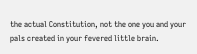the actual Constitution, not the one you and your pals created in your fevered little brain.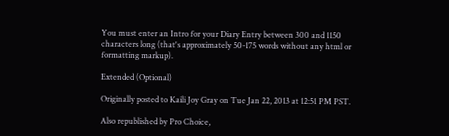You must enter an Intro for your Diary Entry between 300 and 1150 characters long (that's approximately 50-175 words without any html or formatting markup).

Extended (Optional)

Originally posted to Kaili Joy Gray on Tue Jan 22, 2013 at 12:51 PM PST.

Also republished by Pro Choice,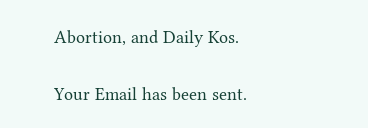Abortion, and Daily Kos.

Your Email has been sent.